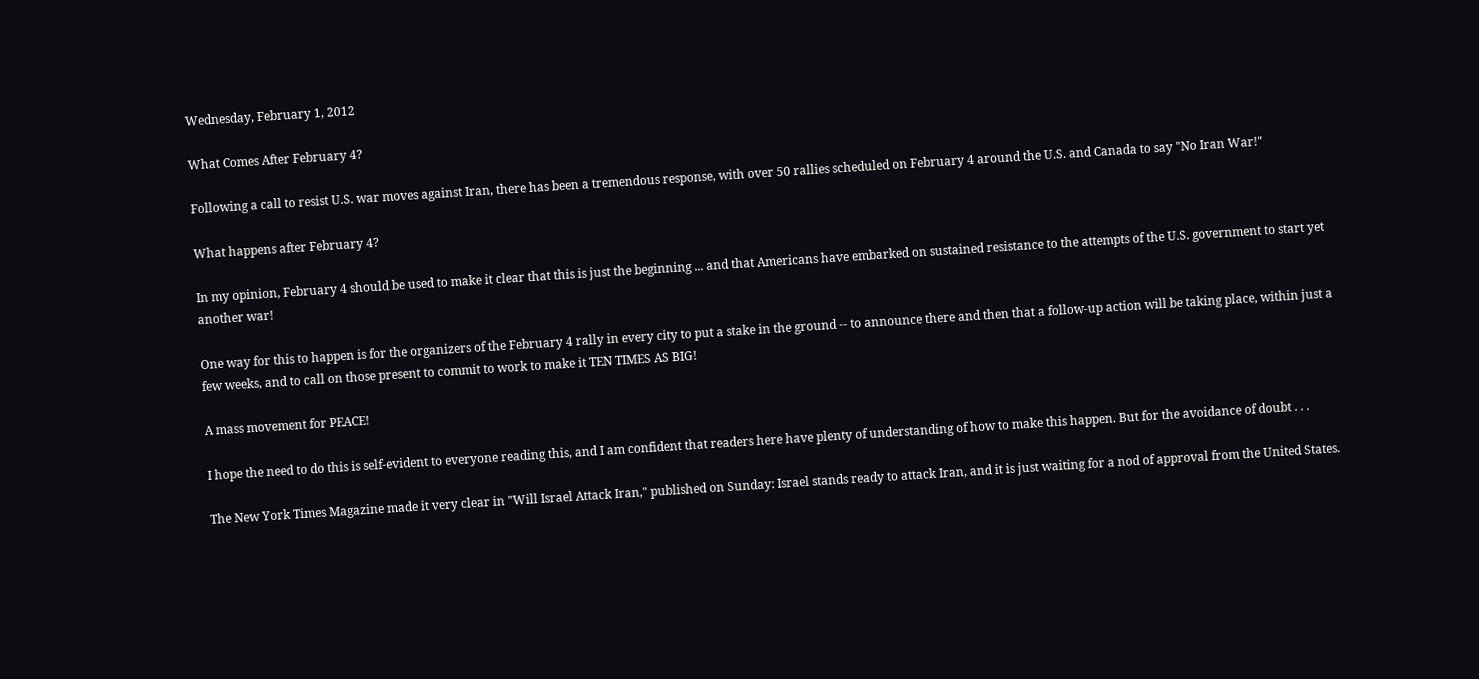Wednesday, February 1, 2012

What Comes After February 4?

Following a call to resist U.S. war moves against Iran, there has been a tremendous response, with over 50 rallies scheduled on February 4 around the U.S. and Canada to say "No Iran War!"

What happens after February 4?

In my opinion, February 4 should be used to make it clear that this is just the beginning ... and that Americans have embarked on sustained resistance to the attempts of the U.S. government to start yet another war!

One way for this to happen is for the organizers of the February 4 rally in every city to put a stake in the ground -- to announce there and then that a follow-up action will be taking place, within just a few weeks, and to call on those present to commit to work to make it TEN TIMES AS BIG!

A mass movement for PEACE!

I hope the need to do this is self-evident to everyone reading this, and I am confident that readers here have plenty of understanding of how to make this happen. But for the avoidance of doubt . . .

The New York Times Magazine made it very clear in "Will Israel Attack Iran," published on Sunday: Israel stands ready to attack Iran, and it is just waiting for a nod of approval from the United States.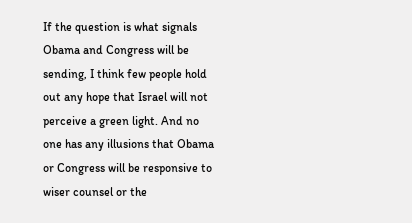If the question is what signals Obama and Congress will be sending, I think few people hold out any hope that Israel will not perceive a green light. And no one has any illusions that Obama or Congress will be responsive to wiser counsel or the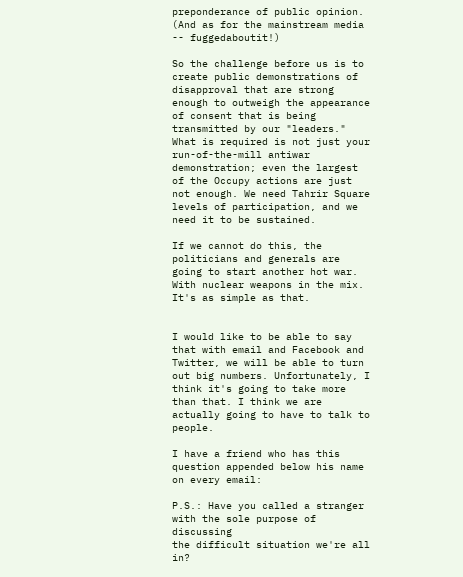preponderance of public opinion. (And as for the mainstream media -- fuggedaboutit!)

So the challenge before us is to create public demonstrations of disapproval that are strong enough to outweigh the appearance of consent that is being transmitted by our "leaders." What is required is not just your run-of-the-mill antiwar demonstration; even the largest of the Occupy actions are just not enough. We need Tahrir Square levels of participation, and we need it to be sustained.

If we cannot do this, the politicians and generals are going to start another hot war. With nuclear weapons in the mix. It's as simple as that.


I would like to be able to say that with email and Facebook and Twitter, we will be able to turn out big numbers. Unfortunately, I think it's going to take more than that. I think we are actually going to have to talk to people.

I have a friend who has this question appended below his name on every email:

P.S.: Have you called a stranger
with the sole purpose of discussing
the difficult situation we're all in?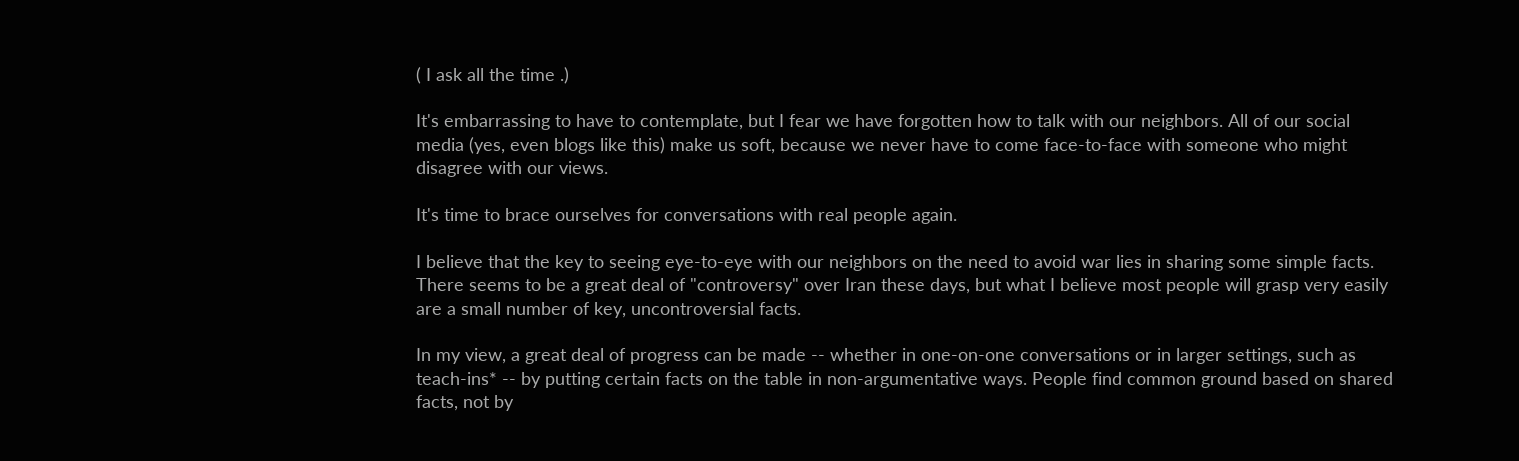( I ask all the time .)

It's embarrassing to have to contemplate, but I fear we have forgotten how to talk with our neighbors. All of our social media (yes, even blogs like this) make us soft, because we never have to come face-to-face with someone who might disagree with our views.

It's time to brace ourselves for conversations with real people again.

I believe that the key to seeing eye-to-eye with our neighbors on the need to avoid war lies in sharing some simple facts. There seems to be a great deal of "controversy" over Iran these days, but what I believe most people will grasp very easily are a small number of key, uncontroversial facts.

In my view, a great deal of progress can be made -- whether in one-on-one conversations or in larger settings, such as teach-ins* -- by putting certain facts on the table in non-argumentative ways. People find common ground based on shared facts, not by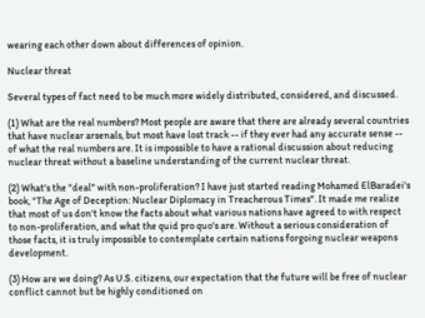wearing each other down about differences of opinion.

Nuclear threat

Several types of fact need to be much more widely distributed, considered, and discussed.

(1) What are the real numbers? Most people are aware that there are already several countries that have nuclear arsenals, but most have lost track -- if they ever had any accurate sense -- of what the real numbers are. It is impossible to have a rational discussion about reducing nuclear threat without a baseline understanding of the current nuclear threat.

(2) What's the "deal" with non-proliferation? I have just started reading Mohamed ElBaradei's book, "The Age of Deception: Nuclear Diplomacy in Treacherous Times". It made me realize that most of us don't know the facts about what various nations have agreed to with respect to non-proliferation, and what the quid pro quo's are. Without a serious consideration of those facts, it is truly impossible to contemplate certain nations forgoing nuclear weapons development.

(3) How are we doing? As U.S. citizens, our expectation that the future will be free of nuclear conflict cannot but be highly conditioned on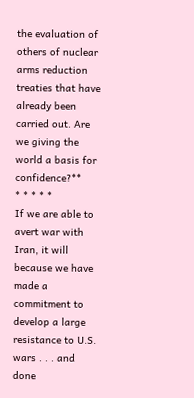the evaluation of others of nuclear arms reduction treaties that have already been carried out. Are we giving the world a basis for confidence?**
* * * * *
If we are able to avert war with Iran, it will because we have made a commitment to develop a large resistance to U.S. wars . . . and done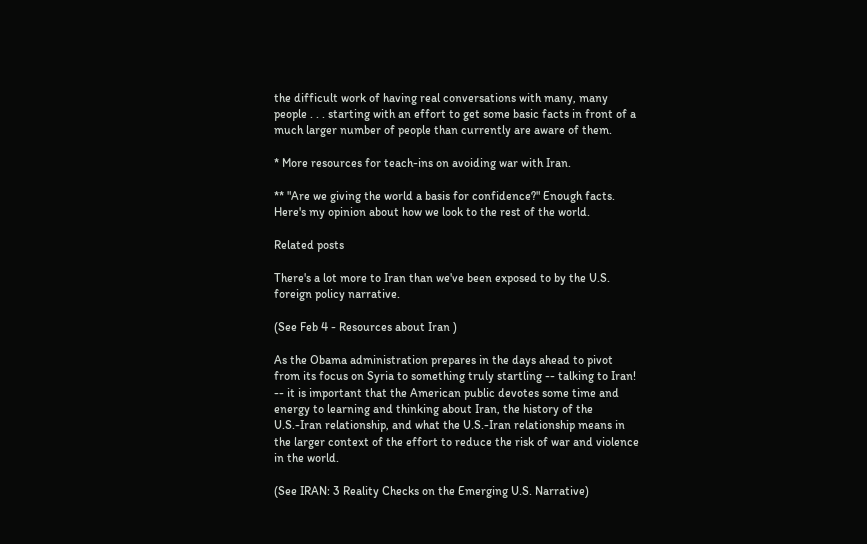the difficult work of having real conversations with many, many people . . . starting with an effort to get some basic facts in front of a much larger number of people than currently are aware of them.

* More resources for teach-ins on avoiding war with Iran.

** "Are we giving the world a basis for confidence?" Enough facts. Here's my opinion about how we look to the rest of the world.

Related posts

There's a lot more to Iran than we've been exposed to by the U.S. foreign policy narrative.

(See Feb 4 - Resources about Iran )

As the Obama administration prepares in the days ahead to pivot from its focus on Syria to something truly startling -- talking to Iran! -- it is important that the American public devotes some time and energy to learning and thinking about Iran, the history of the U.S.-Iran relationship, and what the U.S.-Iran relationship means in the larger context of the effort to reduce the risk of war and violence in the world.

(See IRAN: 3 Reality Checks on the Emerging U.S. Narrative)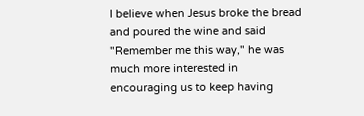I believe when Jesus broke the bread and poured the wine and said "Remember me this way," he was much more interested in encouraging us to keep having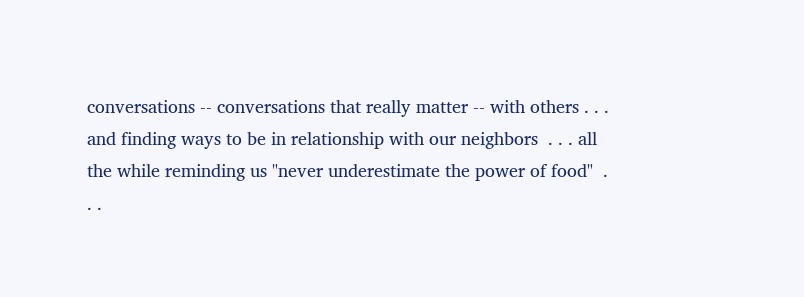conversations -- conversations that really matter -- with others . . . and finding ways to be in relationship with our neighbors  . . . all the while reminding us "never underestimate the power of food"  . . .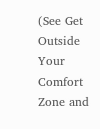(See Get Outside Your Comfort Zone and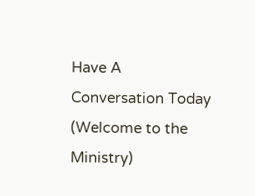Have A Conversation Today (Welcome to the Ministry)